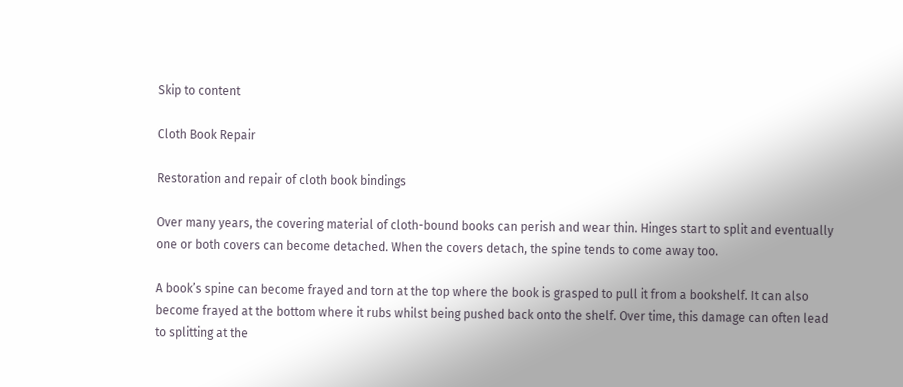Skip to content

Cloth Book Repair

Restoration and repair of cloth book bindings

Over many years, the covering material of cloth-bound books can perish and wear thin. Hinges start to split and eventually one or both covers can become detached. When the covers detach, the spine tends to come away too.

A book’s spine can become frayed and torn at the top where the book is grasped to pull it from a bookshelf. It can also become frayed at the bottom where it rubs whilst being pushed back onto the shelf. Over time, this damage can often lead to splitting at the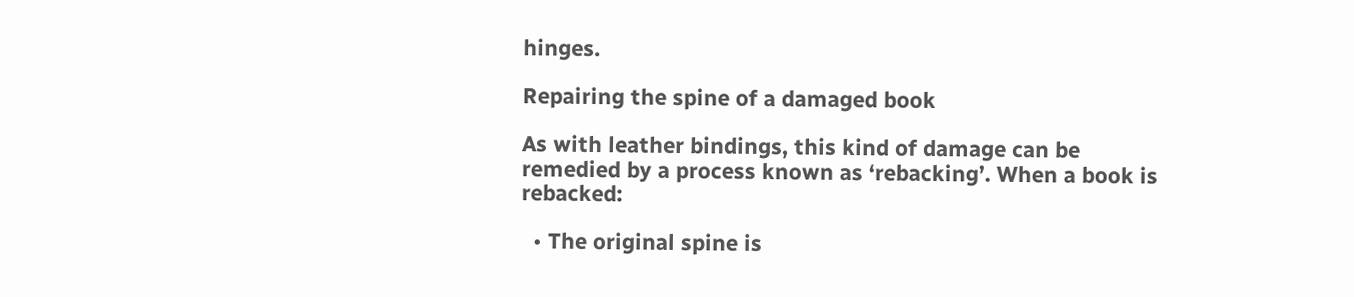hinges.

Repairing the spine of a damaged book

As with leather bindings, this kind of damage can be remedied by a process known as ‘rebacking’. When a book is rebacked:

  • The original spine is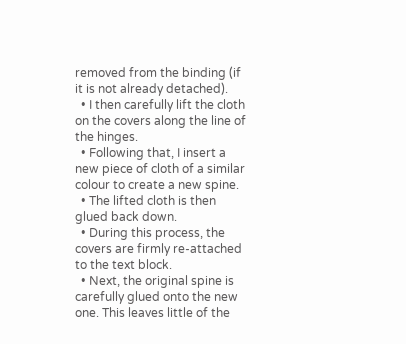removed from the binding (if it is not already detached).
  • I then carefully lift the cloth on the covers along the line of the hinges.
  • Following that, I insert a new piece of cloth of a similar colour to create a new spine.
  • The lifted cloth is then glued back down.
  • During this process, the covers are firmly re-attached to the text block.
  • Next, the original spine is carefully glued onto the new one. This leaves little of the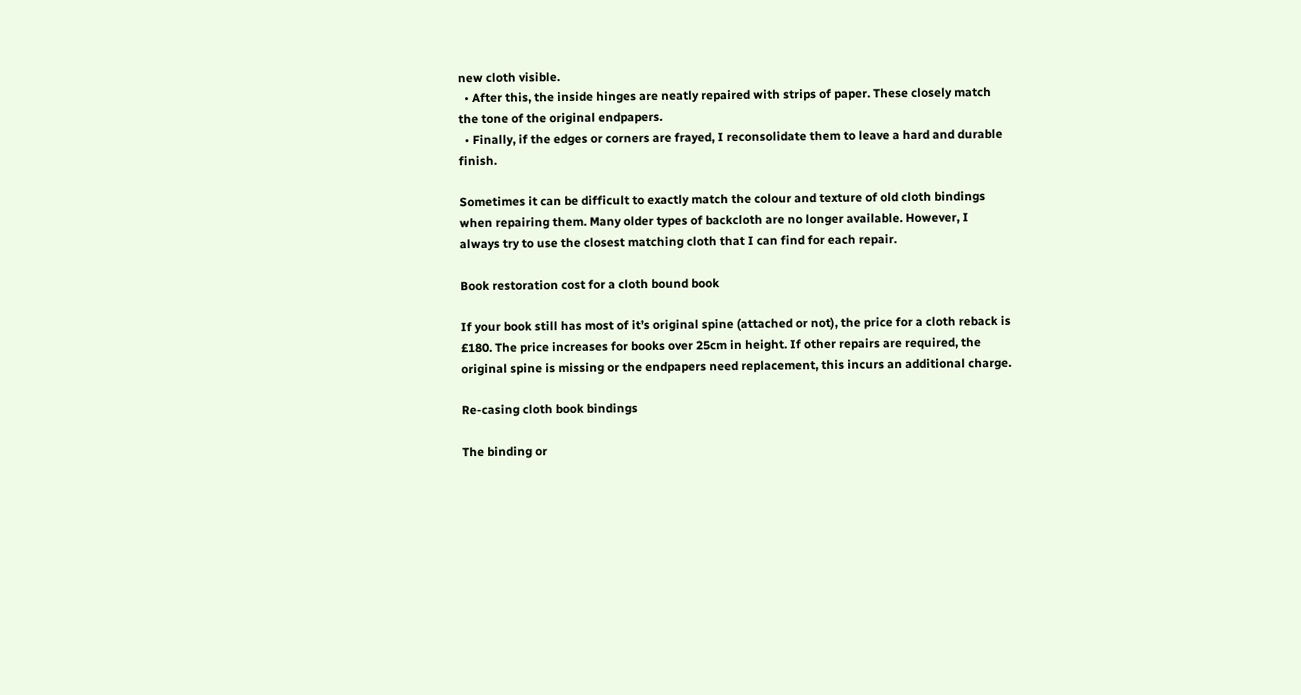new cloth visible.
  • After this, the inside hinges are neatly repaired with strips of paper. These closely match the tone of the original endpapers.
  • Finally, if the edges or corners are frayed, I reconsolidate them to leave a hard and durable finish.

Sometimes it can be difficult to exactly match the colour and texture of old cloth bindings when repairing them. Many older types of backcloth are no longer available. However, I always try to use the closest matching cloth that I can find for each repair.

Book restoration cost for a cloth bound book

If your book still has most of it’s original spine (attached or not), the price for a cloth reback is £180. The price increases for books over 25cm in height. If other repairs are required, the original spine is missing or the endpapers need replacement, this incurs an additional charge.

Re-casing cloth book bindings

The binding or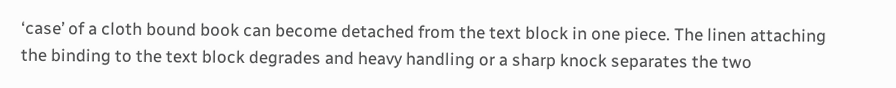‘case’ of a cloth bound book can become detached from the text block in one piece. The linen attaching the binding to the text block degrades and heavy handling or a sharp knock separates the two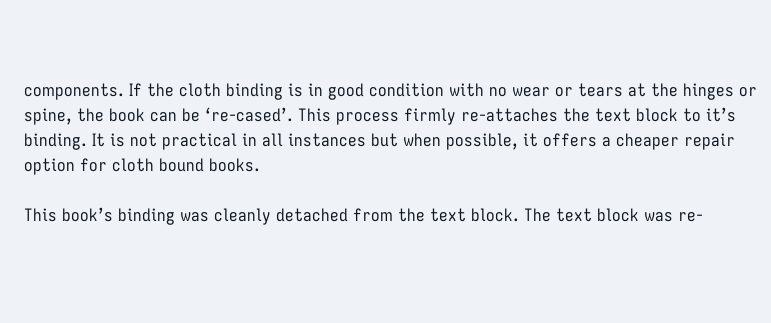components. If the cloth binding is in good condition with no wear or tears at the hinges or spine, the book can be ‘re-cased’. This process firmly re-attaches the text block to it’s binding. It is not practical in all instances but when possible, it offers a cheaper repair option for cloth bound books.

This book’s binding was cleanly detached from the text block. The text block was re-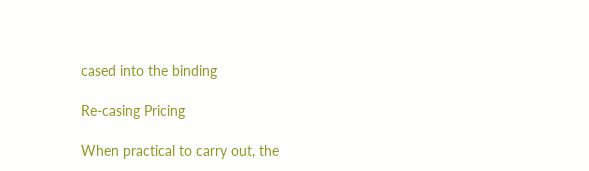cased into the binding

Re-casing Pricing

When practical to carry out, the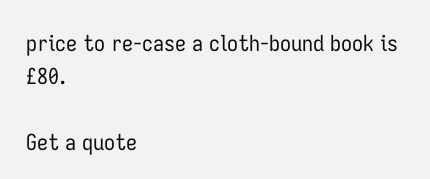price to re-case a cloth-bound book is £80.

Get a quote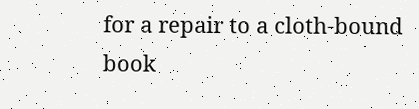for a repair to a cloth-bound book